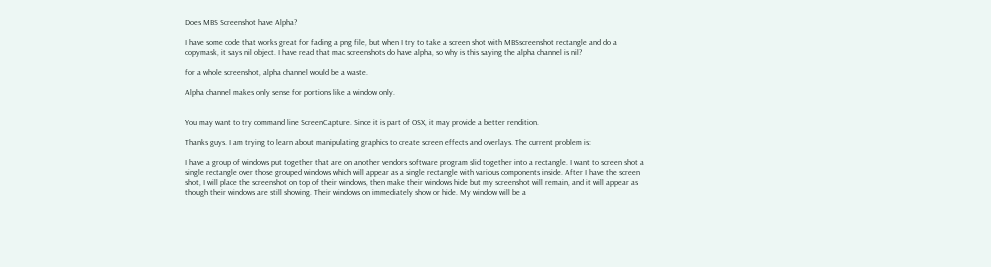Does MBS Screenshot have Alpha?

I have some code that works great for fading a png file, but when I try to take a screen shot with MBSscreenshot rectangle and do a copymask, it says nil object. I have read that mac screenshots do have alpha, so why is this saying the alpha channel is nil?

for a whole screenshot, alpha channel would be a waste.

Alpha channel makes only sense for portions like a window only.


You may want to try command line ScreenCapture. Since it is part of OSX, it may provide a better rendition.

Thanks guys. I am trying to learn about manipulating graphics to create screen effects and overlays. The current problem is:

I have a group of windows put together that are on another vendors software program slid together into a rectangle. I want to screen shot a single rectangle over those grouped windows which will appear as a single rectangle with various components inside. After I have the screen shot, I will place the screenshot on top of their windows, then make their windows hide but my screenshot will remain, and it will appear as though their windows are still showing. Their windows on immediately show or hide. My window will be a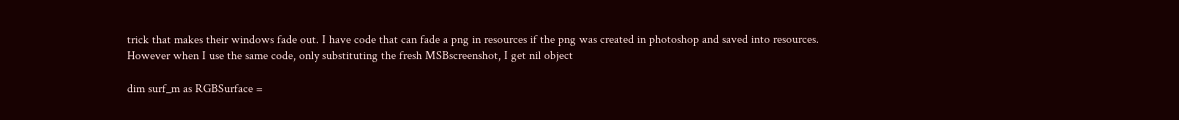trick that makes their windows fade out. I have code that can fade a png in resources if the png was created in photoshop and saved into resources. However when I use the same code, only substituting the fresh MSBscreenshot, I get nil object

dim surf_m as RGBSurface =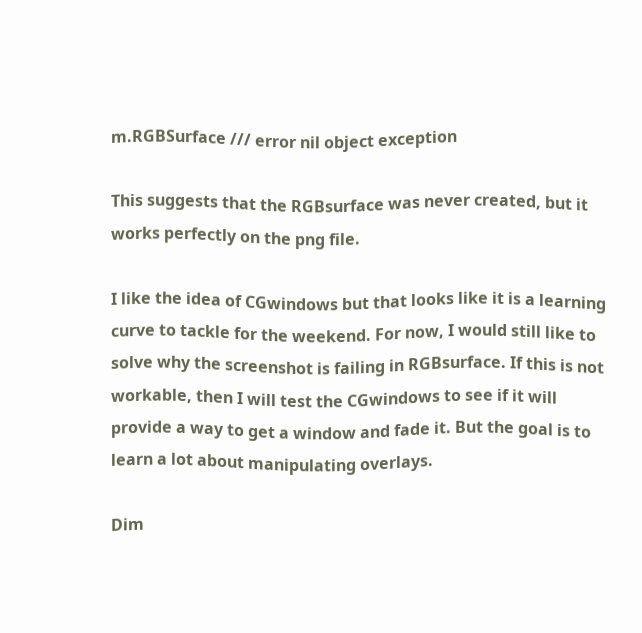m.RGBSurface /// error nil object exception

This suggests that the RGBsurface was never created, but it works perfectly on the png file.

I like the idea of CGwindows but that looks like it is a learning curve to tackle for the weekend. For now, I would still like to solve why the screenshot is failing in RGBsurface. If this is not workable, then I will test the CGwindows to see if it will provide a way to get a window and fade it. But the goal is to learn a lot about manipulating overlays.

Dim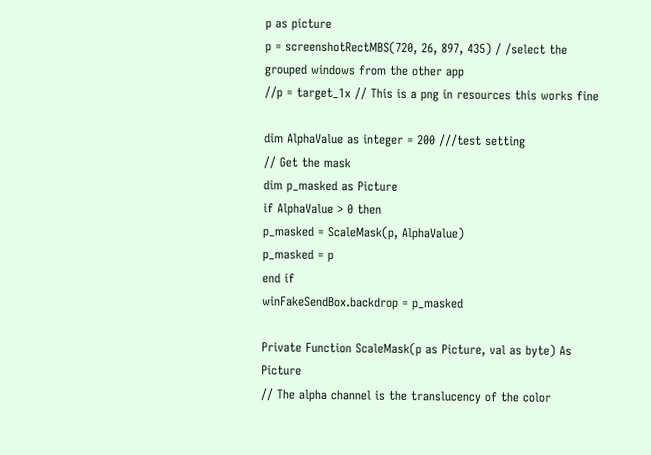p as picture
p = screenshotRectMBS(720, 26, 897, 435) / /select the grouped windows from the other app
//p = target_1x // This is a png in resources this works fine

dim AlphaValue as integer = 200 ///test setting
// Get the mask
dim p_masked as Picture
if AlphaValue > 0 then
p_masked = ScaleMask(p, AlphaValue)
p_masked = p
end if
winFakeSendBox.backdrop = p_masked

Private Function ScaleMask(p as Picture, val as byte) As Picture
// The alpha channel is the translucency of the color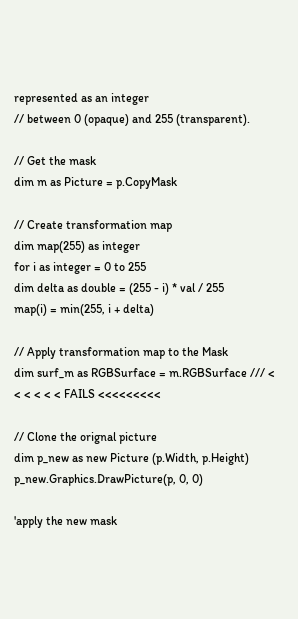represented as an integer
// between 0 (opaque) and 255 (transparent).

// Get the mask
dim m as Picture = p.CopyMask

// Create transformation map
dim map(255) as integer
for i as integer = 0 to 255
dim delta as double = (255 - i) * val / 255
map(i) = min(255, i + delta)

// Apply transformation map to the Mask
dim surf_m as RGBSurface = m.RGBSurface /// < < < < < < FAILS <<<<<<<<<

// Clone the orignal picture
dim p_new as new Picture (p.Width, p.Height)
p_new.Graphics.DrawPicture(p, 0, 0)

'apply the new mask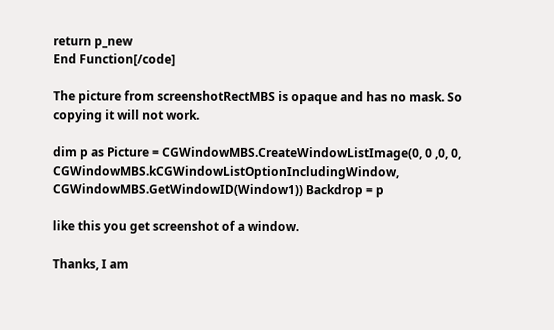return p_new
End Function[/code]

The picture from screenshotRectMBS is opaque and has no mask. So copying it will not work.

dim p as Picture = CGWindowMBS.CreateWindowListImage(0, 0 ,0, 0, CGWindowMBS.kCGWindowListOptionIncludingWindow, CGWindowMBS.GetWindowID(Window1)) Backdrop = p

like this you get screenshot of a window.

Thanks, I am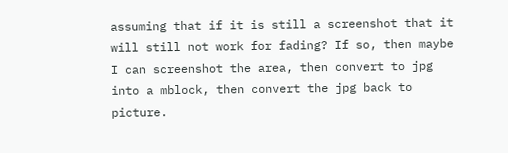assuming that if it is still a screenshot that it will still not work for fading? If so, then maybe I can screenshot the area, then convert to jpg into a mblock, then convert the jpg back to picture.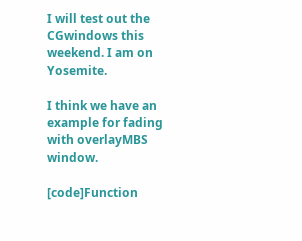I will test out the CGwindows this weekend. I am on Yosemite.

I think we have an example for fading with overlayMBS window.

[code]Function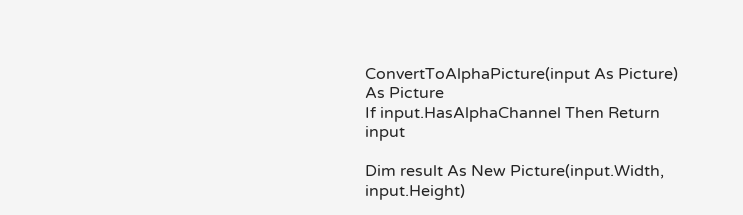ConvertToAlphaPicture(input As Picture) As Picture
If input.HasAlphaChannel Then Return input

Dim result As New Picture(input.Width, input.Height)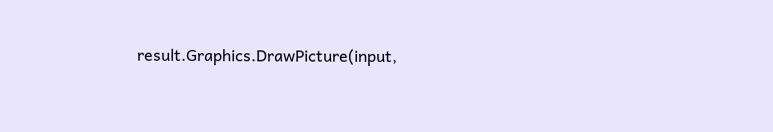result.Graphics.DrawPicture(input,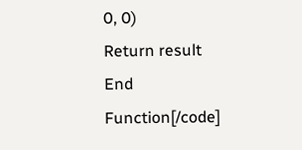0, 0)
Return result
End Function[/code]